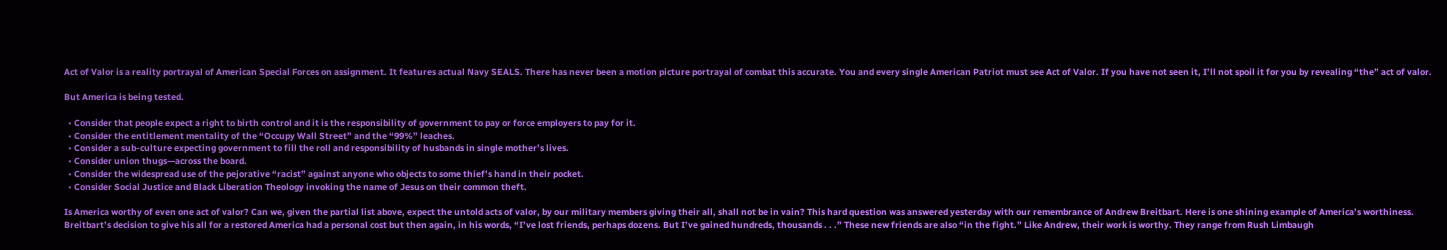Act of Valor is a reality portrayal of American Special Forces on assignment. It features actual Navy SEALS. There has never been a motion picture portrayal of combat this accurate. You and every single American Patriot must see Act of Valor. If you have not seen it, I’ll not spoil it for you by revealing “the” act of valor.

But America is being tested.

  • Consider that people expect a right to birth control and it is the responsibility of government to pay or force employers to pay for it.
  • Consider the entitlement mentality of the “Occupy Wall Street” and the “99%” leaches.
  • Consider a sub-culture expecting government to fill the roll and responsibility of husbands in single mother’s lives.
  • Consider union thugs—across the board.
  • Consider the widespread use of the pejorative “racist” against anyone who objects to some thief’s hand in their pocket.
  • Consider Social Justice and Black Liberation Theology invoking the name of Jesus on their common theft.

Is America worthy of even one act of valor? Can we, given the partial list above, expect the untold acts of valor, by our military members giving their all, shall not be in vain? This hard question was answered yesterday with our remembrance of Andrew Breitbart. Here is one shining example of America’s worthiness. Breitbart’s decision to give his all for a restored America had a personal cost but then again, in his words, “I’ve lost friends, perhaps dozens. But I’ve gained hundreds, thousands . . .” These new friends are also “in the fight.” Like Andrew, their work is worthy. They range from Rush Limbaugh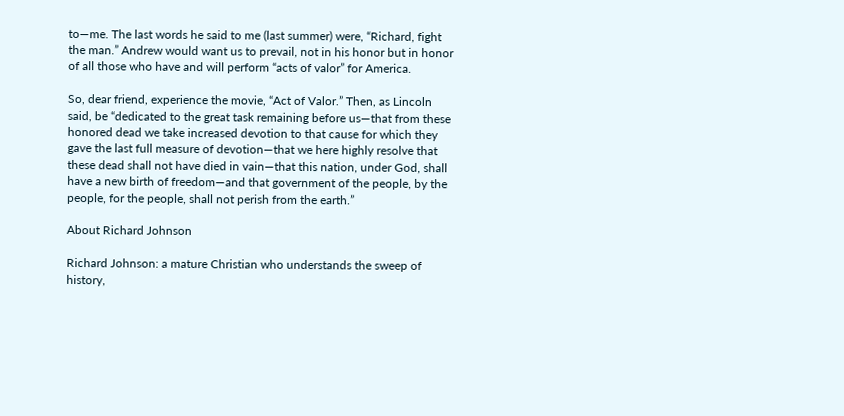to—me. The last words he said to me (last summer) were, “Richard, fight the man.” Andrew would want us to prevail, not in his honor but in honor of all those who have and will perform “acts of valor” for America.

So, dear friend, experience the movie, “Act of Valor.” Then, as Lincoln said, be “dedicated to the great task remaining before us—that from these honored dead we take increased devotion to that cause for which they gave the last full measure of devotion—that we here highly resolve that these dead shall not have died in vain—that this nation, under God, shall have a new birth of freedom—and that government of the people, by the people, for the people, shall not perish from the earth.”

About Richard Johnson

Richard Johnson: a mature Christian who understands the sweep of history,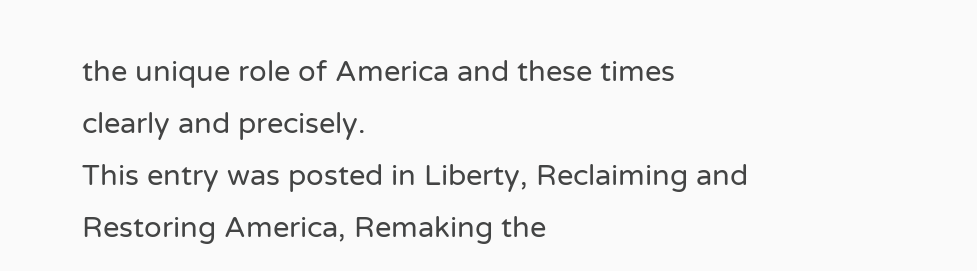the unique role of America and these times clearly and precisely.
This entry was posted in Liberty, Reclaiming and Restoring America, Remaking the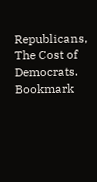Republicans, The Cost of Democrats. Bookmark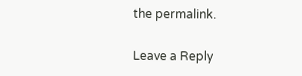the permalink.

Leave a Reply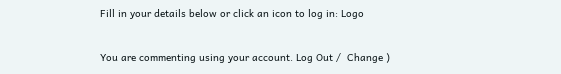Fill in your details below or click an icon to log in: Logo

You are commenting using your account. Log Out /  Change )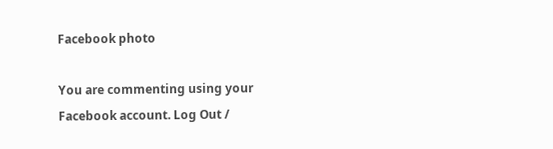Facebook photo

You are commenting using your Facebook account. Log Out /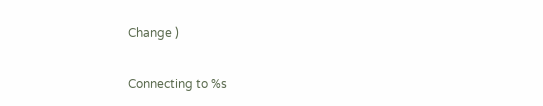Change )

Connecting to %s